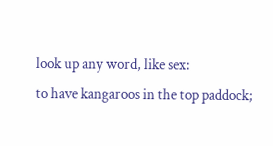look up any word, like sex:
to have kangaroos in the top paddock;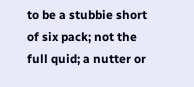to be a stubbie short of six pack; not the full quid; a nutter or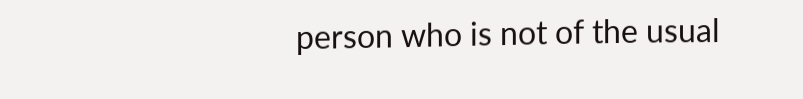person who is not of the usual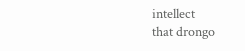intellect
that drongo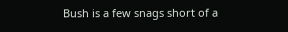Bush is a few snags short of a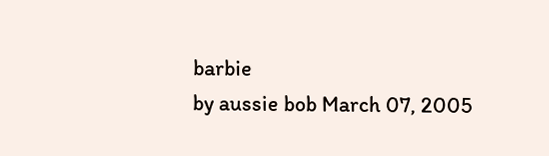barbie
by aussie bob March 07, 2005